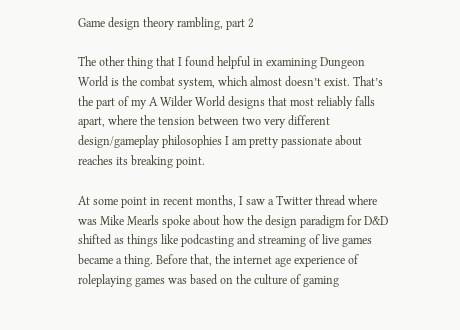Game design theory rambling, part 2

The other thing that I found helpful in examining Dungeon World is the combat system, which almost doesn’t exist. That’s the part of my A Wilder World designs that most reliably falls apart, where the tension between two very different design/gameplay philosophies I am pretty passionate about reaches its breaking point.

At some point in recent months, I saw a Twitter thread where was Mike Mearls spoke about how the design paradigm for D&D shifted as things like podcasting and streaming of live games became a thing. Before that, the internet age experience of roleplaying games was based on the culture of gaming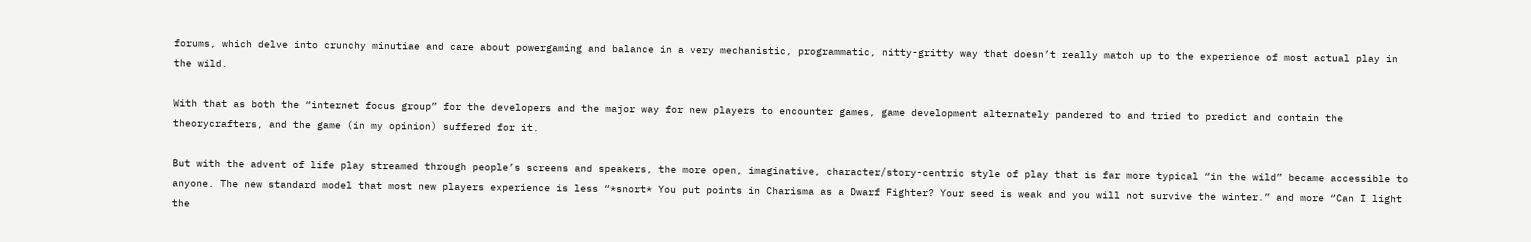forums, which delve into crunchy minutiae and care about powergaming and balance in a very mechanistic, programmatic, nitty-gritty way that doesn’t really match up to the experience of most actual play in the wild.

With that as both the “internet focus group” for the developers and the major way for new players to encounter games, game development alternately pandered to and tried to predict and contain the theorycrafters, and the game (in my opinion) suffered for it.

But with the advent of life play streamed through people’s screens and speakers, the more open, imaginative, character/story-centric style of play that is far more typical “in the wild” became accessible to anyone. The new standard model that most new players experience is less “*snort* You put points in Charisma as a Dwarf Fighter? Your seed is weak and you will not survive the winter.” and more “Can I light the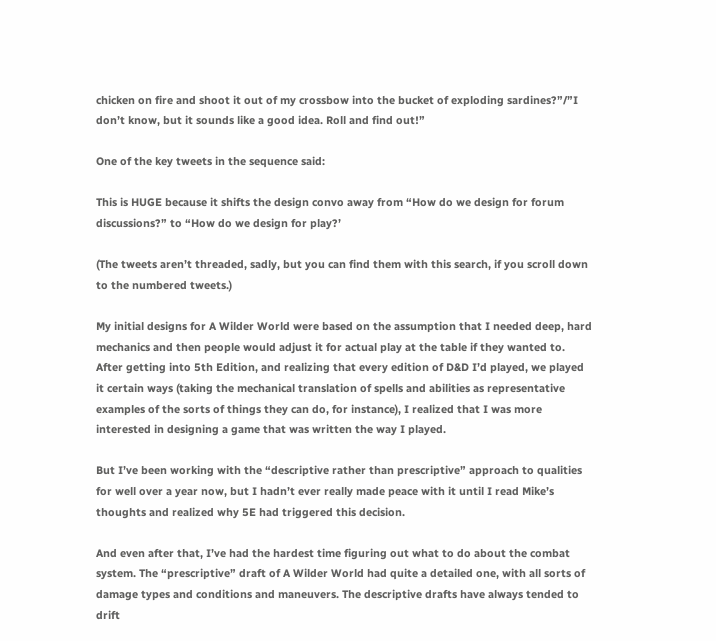chicken on fire and shoot it out of my crossbow into the bucket of exploding sardines?”/”I don’t know, but it sounds like a good idea. Roll and find out!”

One of the key tweets in the sequence said:

This is HUGE because it shifts the design convo away from “How do we design for forum discussions?” to “How do we design for play?’

(The tweets aren’t threaded, sadly, but you can find them with this search, if you scroll down to the numbered tweets.)

My initial designs for A Wilder World were based on the assumption that I needed deep, hard mechanics and then people would adjust it for actual play at the table if they wanted to. After getting into 5th Edition, and realizing that every edition of D&D I’d played, we played it certain ways (taking the mechanical translation of spells and abilities as representative examples of the sorts of things they can do, for instance), I realized that I was more interested in designing a game that was written the way I played.

But I’ve been working with the “descriptive rather than prescriptive” approach to qualities for well over a year now, but I hadn’t ever really made peace with it until I read Mike’s thoughts and realized why 5E had triggered this decision.

And even after that, I’ve had the hardest time figuring out what to do about the combat system. The “prescriptive” draft of A Wilder World had quite a detailed one, with all sorts of damage types and conditions and maneuvers. The descriptive drafts have always tended to drift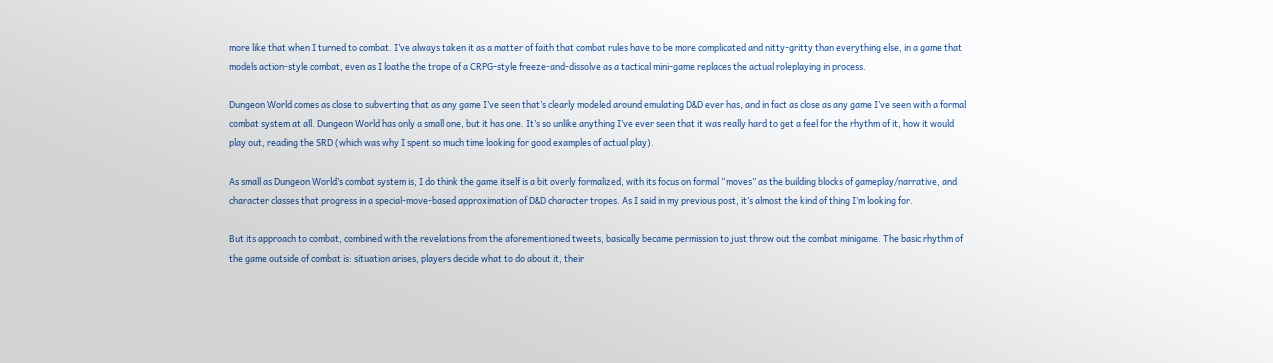more like that when I turned to combat. I’ve always taken it as a matter of faith that combat rules have to be more complicated and nitty-gritty than everything else, in a game that models action-style combat, even as I loathe the trope of a CRPG-style freeze-and-dissolve as a tactical mini-game replaces the actual roleplaying in process.

Dungeon World comes as close to subverting that as any game I’ve seen that’s clearly modeled around emulating D&D ever has, and in fact as close as any game I’ve seen with a formal combat system at all. Dungeon World has only a small one, but it has one. It’s so unlike anything I’ve ever seen that it was really hard to get a feel for the rhythm of it, how it would play out, reading the SRD (which was why I spent so much time looking for good examples of actual play).

As small as Dungeon World’s combat system is, I do think the game itself is a bit overly formalized, with its focus on formal “moves” as the building blocks of gameplay/narrative, and character classes that progress in a special-move-based approximation of D&D character tropes. As I said in my previous post, it’s almost the kind of thing I’m looking for.

But its approach to combat, combined with the revelations from the aforementioned tweets, basically became permission to just throw out the combat minigame. The basic rhythm of the game outside of combat is: situation arises, players decide what to do about it, their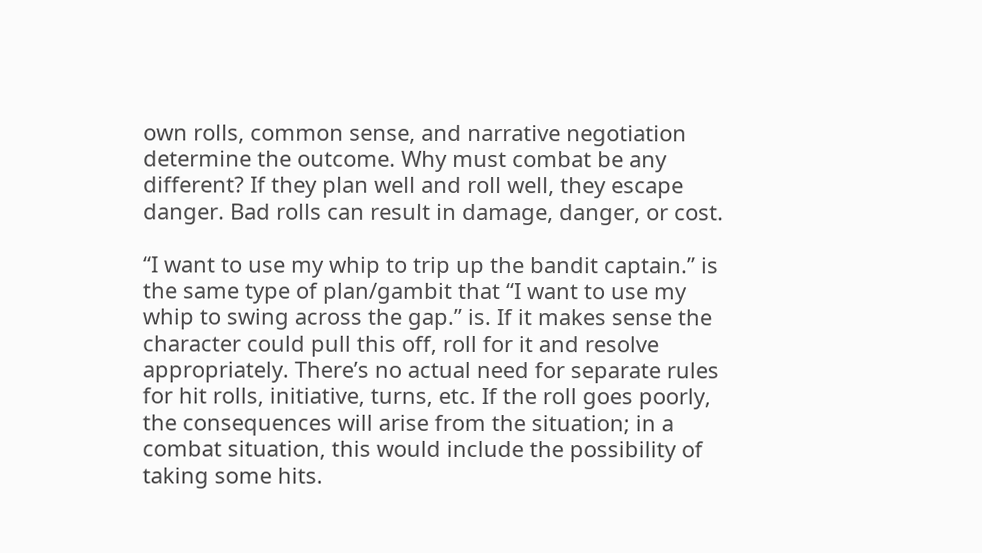own rolls, common sense, and narrative negotiation determine the outcome. Why must combat be any different? If they plan well and roll well, they escape danger. Bad rolls can result in damage, danger, or cost.

“I want to use my whip to trip up the bandit captain.” is the same type of plan/gambit that “I want to use my whip to swing across the gap.” is. If it makes sense the character could pull this off, roll for it and resolve appropriately. There’s no actual need for separate rules for hit rolls, initiative, turns, etc. If the roll goes poorly, the consequences will arise from the situation; in a combat situation, this would include the possibility of taking some hits.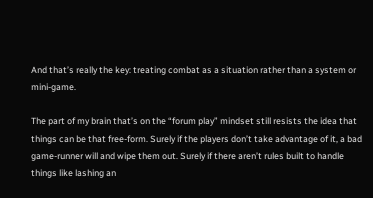And that’s really the key: treating combat as a situation rather than a system or mini-game.

The part of my brain that’s on the “forum play” mindset still resists the idea that things can be that free-form. Surely if the players don’t take advantage of it, a bad game-runner will and wipe them out. Surely if there aren’t rules built to handle things like lashing an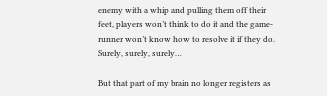enemy with a whip and pulling them off their feet, players won’t think to do it and the game-runner won’t know how to resolve it if they do. Surely, surely, surely…

But that part of my brain no longer registers as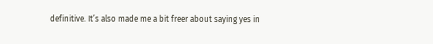definitive. It’s also made me a bit freer about saying yes in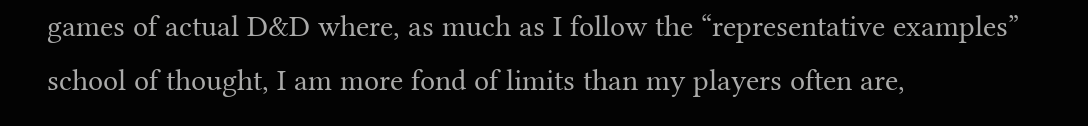games of actual D&D where, as much as I follow the “representative examples” school of thought, I am more fond of limits than my players often are,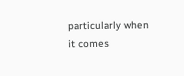particularly when it comes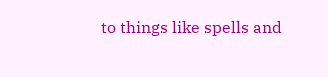to things like spells and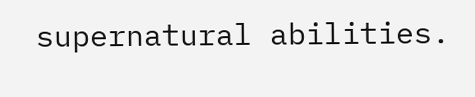supernatural abilities.